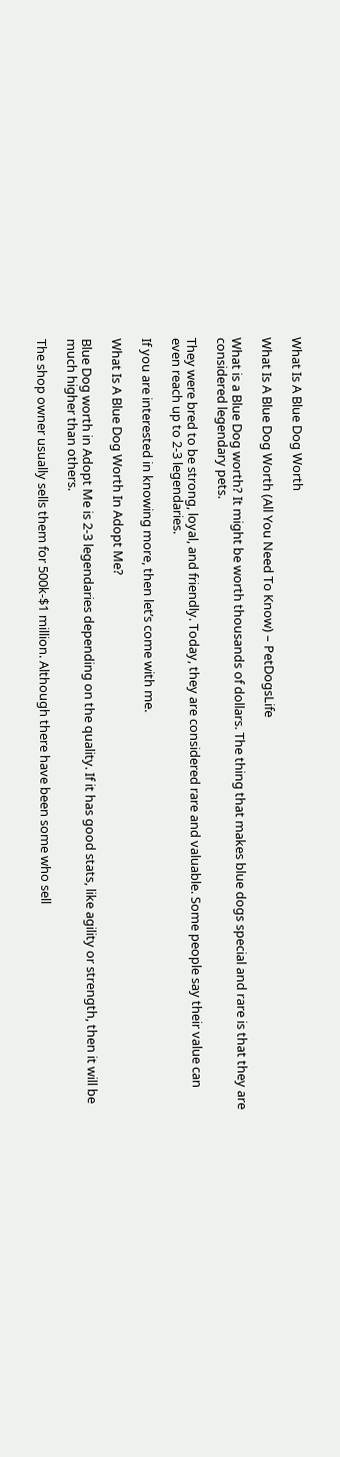What Is A Blue Dog Worth

What Is A Blue Dog Worth (All You Need To Know) – PetDogsLife

What is a Blue Dog worth? It might be worth thousands of dollars. The thing that makes blue dogs special and rare is that they are considered legendary pets.

They were bred to be strong, loyal, and friendly. Today, they are considered rare and valuable. Some people say their value can even reach up to 2-3 legendaries.

If you are interested in knowing more, then let’s come with me.

What Is A Blue Dog Worth In Adopt Me?

Blue Dog worth in Adopt Me is 2-3 legendaries depending on the quality. If it has good stats, like agility or strength, then it will be much higher than others.

The shop owner usually sells them for 500k-$1 million. Although there have been some who sell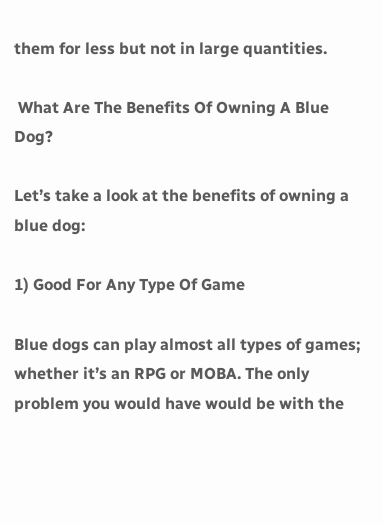them for less but not in large quantities.

 What Are The Benefits Of Owning A Blue Dog?

Let’s take a look at the benefits of owning a blue dog:

1) Good For Any Type Of Game

Blue dogs can play almost all types of games; whether it’s an RPG or MOBA. The only problem you would have would be with the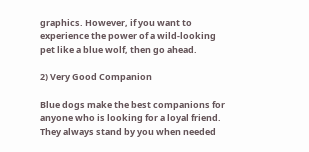graphics. However, if you want to experience the power of a wild-looking pet like a blue wolf, then go ahead.

2) Very Good Companion

Blue dogs make the best companions for anyone who is looking for a loyal friend. They always stand by you when needed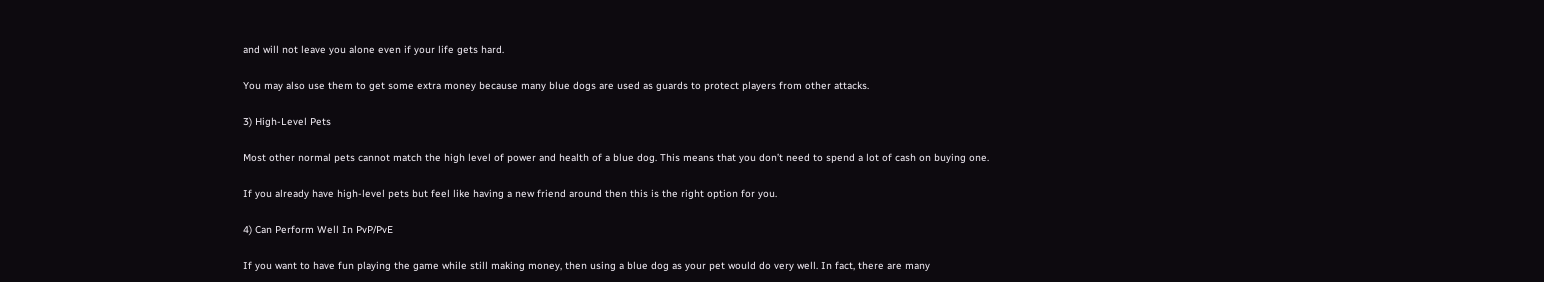and will not leave you alone even if your life gets hard.

You may also use them to get some extra money because many blue dogs are used as guards to protect players from other attacks.

3) High-Level Pets

Most other normal pets cannot match the high level of power and health of a blue dog. This means that you don’t need to spend a lot of cash on buying one.

If you already have high-level pets but feel like having a new friend around then this is the right option for you.

4) Can Perform Well In PvP/PvE

If you want to have fun playing the game while still making money, then using a blue dog as your pet would do very well. In fact, there are many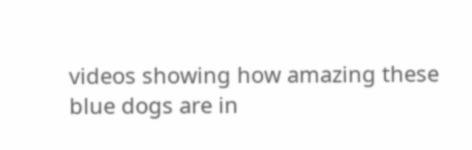videos showing how amazing these blue dogs are in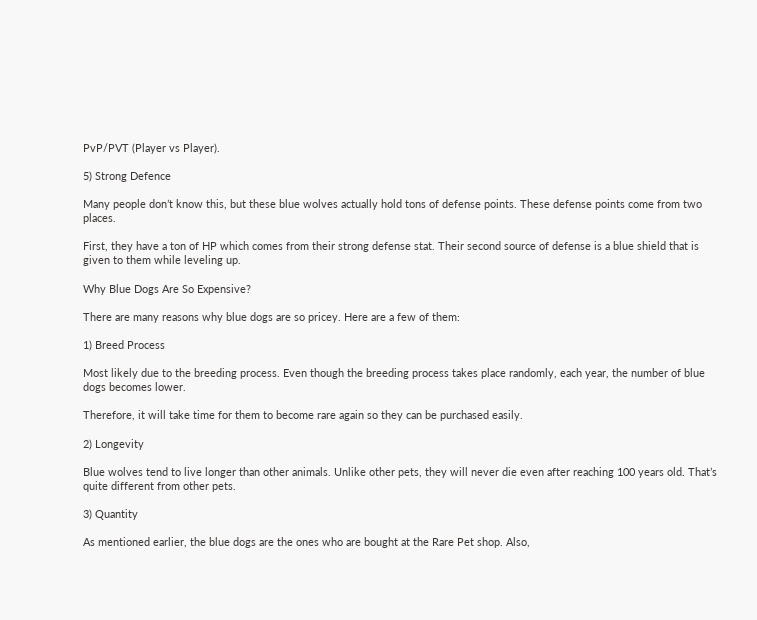PvP/PVT (Player vs Player).

5) Strong Defence

Many people don’t know this, but these blue wolves actually hold tons of defense points. These defense points come from two places.

First, they have a ton of HP which comes from their strong defense stat. Their second source of defense is a blue shield that is given to them while leveling up.

Why Blue Dogs Are So Expensive?

There are many reasons why blue dogs are so pricey. Here are a few of them:

1) Breed Process

Most likely due to the breeding process. Even though the breeding process takes place randomly, each year, the number of blue dogs becomes lower.

Therefore, it will take time for them to become rare again so they can be purchased easily.

2) Longevity

Blue wolves tend to live longer than other animals. Unlike other pets, they will never die even after reaching 100 years old. That’s quite different from other pets.

3) Quantity

As mentioned earlier, the blue dogs are the ones who are bought at the Rare Pet shop. Also,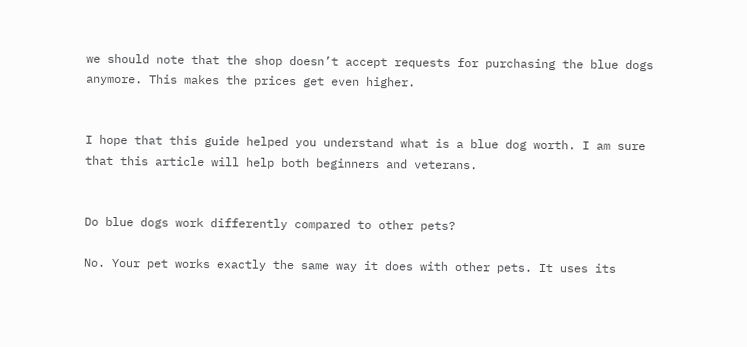we should note that the shop doesn’t accept requests for purchasing the blue dogs anymore. This makes the prices get even higher.


I hope that this guide helped you understand what is a blue dog worth. I am sure that this article will help both beginners and veterans.


Do blue dogs work differently compared to other pets?

No. Your pet works exactly the same way it does with other pets. It uses its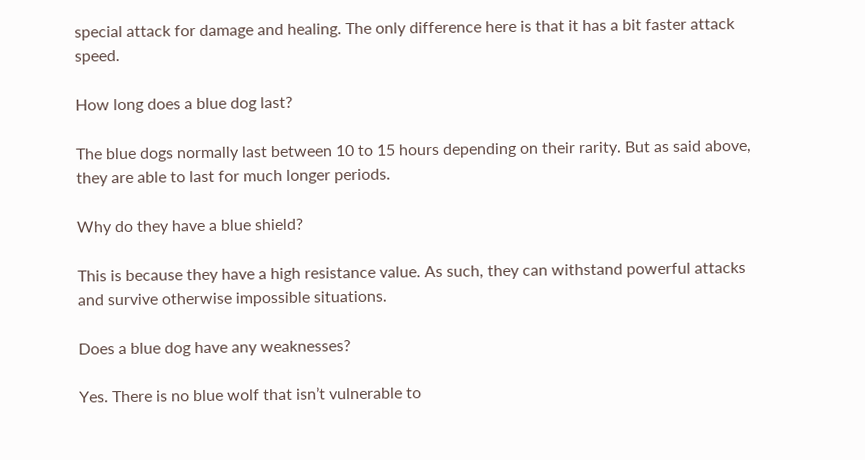special attack for damage and healing. The only difference here is that it has a bit faster attack speed.

How long does a blue dog last?

The blue dogs normally last between 10 to 15 hours depending on their rarity. But as said above, they are able to last for much longer periods.

Why do they have a blue shield?

This is because they have a high resistance value. As such, they can withstand powerful attacks and survive otherwise impossible situations.

Does a blue dog have any weaknesses?

Yes. There is no blue wolf that isn’t vulnerable to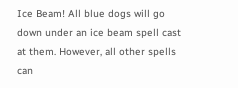Ice Beam! All blue dogs will go down under an ice beam spell cast at them. However, all other spells can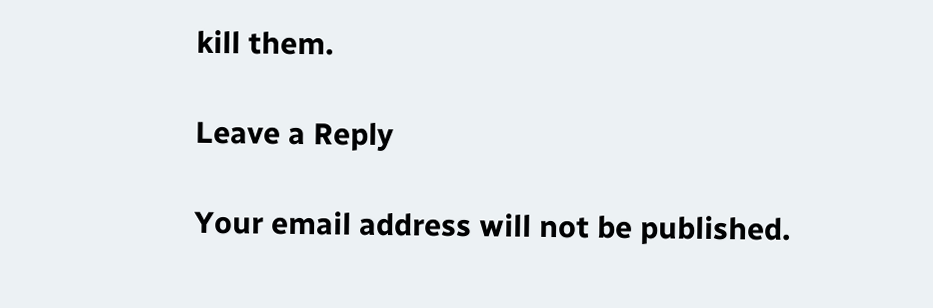kill them.

Leave a Reply

Your email address will not be published.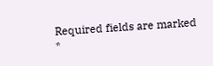Required fields are marked *